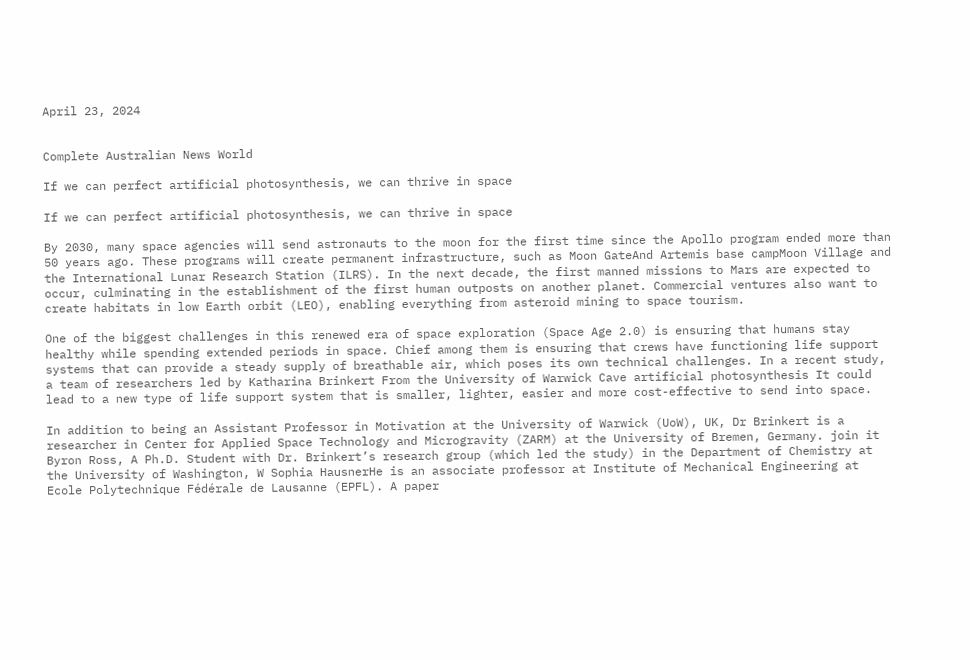April 23, 2024


Complete Australian News World

If we can perfect artificial photosynthesis, we can thrive in space

If we can perfect artificial photosynthesis, we can thrive in space

By 2030, many space agencies will send astronauts to the moon for the first time since the Apollo program ended more than 50 years ago. These programs will create permanent infrastructure, such as Moon GateAnd Artemis base campMoon Village and the International Lunar Research Station (ILRS). In the next decade, the first manned missions to Mars are expected to occur, culminating in the establishment of the first human outposts on another planet. Commercial ventures also want to create habitats in low Earth orbit (LEO), enabling everything from asteroid mining to space tourism.

One of the biggest challenges in this renewed era of space exploration (Space Age 2.0) is ensuring that humans stay healthy while spending extended periods in space. Chief among them is ensuring that crews have functioning life support systems that can provide a steady supply of breathable air, which poses its own technical challenges. In a recent study, a team of researchers led by Katharina Brinkert From the University of Warwick Cave artificial photosynthesis It could lead to a new type of life support system that is smaller, lighter, easier and more cost-effective to send into space.

In addition to being an Assistant Professor in Motivation at the University of Warwick (UoW), UK, Dr Brinkert is a researcher in Center for Applied Space Technology and Microgravity (ZARM) at the University of Bremen, Germany. join it Byron Ross, A Ph.D. Student with Dr. Brinkert’s research group (which led the study) in the Department of Chemistry at the University of Washington, W Sophia HausnerHe is an associate professor at Institute of Mechanical Engineering at Ecole Polytechnique Fédérale de Lausanne (EPFL). A paper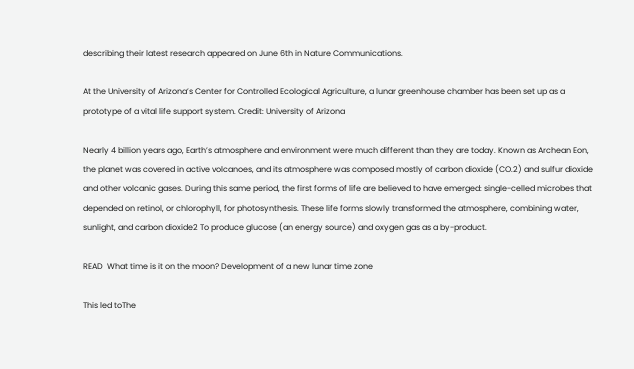describing their latest research appeared on June 6th in Nature Communications.

At the University of Arizona’s Center for Controlled Ecological Agriculture, a lunar greenhouse chamber has been set up as a prototype of a vital life support system. Credit: University of Arizona

Nearly 4 billion years ago, Earth’s atmosphere and environment were much different than they are today. Known as Archean Eon, the planet was covered in active volcanoes, and its atmosphere was composed mostly of carbon dioxide (CO.2) and sulfur dioxide and other volcanic gases. During this same period, the first forms of life are believed to have emerged: single-celled microbes that depended on retinol, or chlorophyll, for photosynthesis. These life forms slowly transformed the atmosphere, combining water, sunlight, and carbon dioxide2 To produce glucose (an energy source) and oxygen gas as a by-product.

READ  What time is it on the moon? Development of a new lunar time zone

This led toThe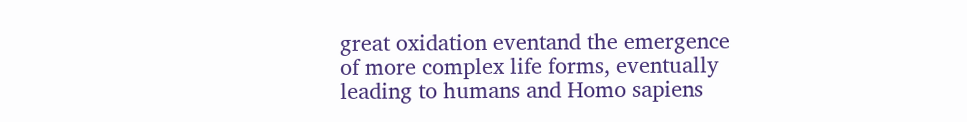great oxidation eventand the emergence of more complex life forms, eventually leading to humans and Homo sapiens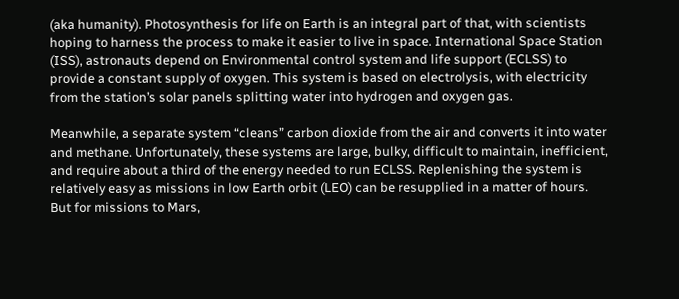(aka humanity). Photosynthesis for life on Earth is an integral part of that, with scientists hoping to harness the process to make it easier to live in space. International Space Station (ISS), astronauts depend on Environmental control system and life support (ECLSS) to provide a constant supply of oxygen. This system is based on electrolysis, with electricity from the station’s solar panels splitting water into hydrogen and oxygen gas.

Meanwhile, a separate system “cleans” carbon dioxide from the air and converts it into water and methane. Unfortunately, these systems are large, bulky, difficult to maintain, inefficient, and require about a third of the energy needed to run ECLSS. Replenishing the system is relatively easy as missions in low Earth orbit (LEO) can be resupplied in a matter of hours. But for missions to Mars,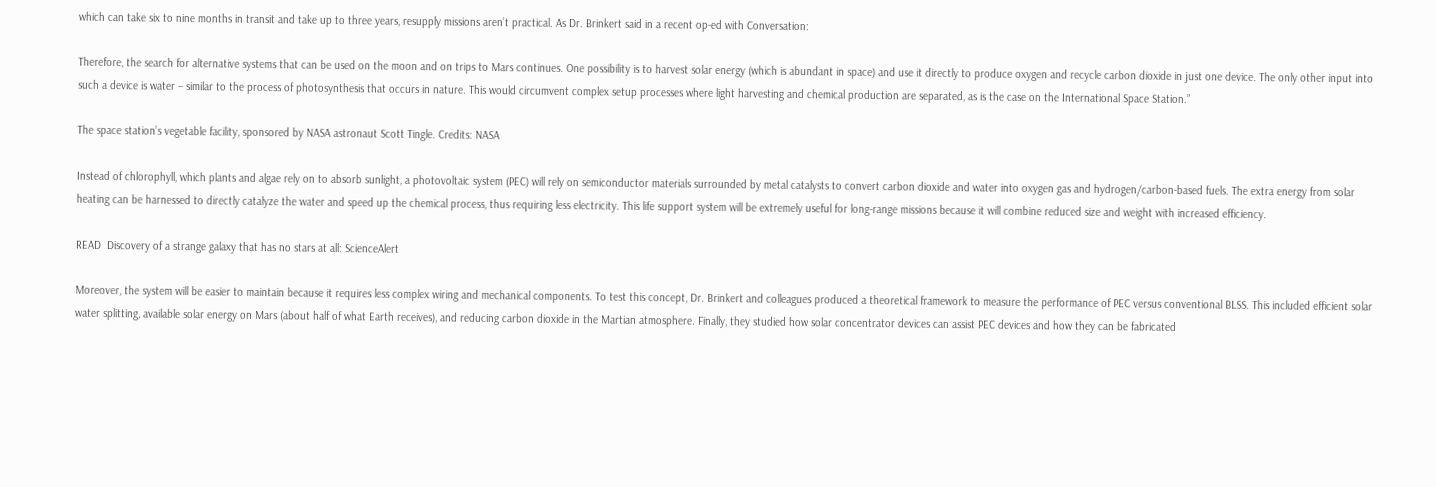which can take six to nine months in transit and take up to three years, resupply missions aren’t practical. As Dr. Brinkert said in a recent op-ed with Conversation:

Therefore, the search for alternative systems that can be used on the moon and on trips to Mars continues. One possibility is to harvest solar energy (which is abundant in space) and use it directly to produce oxygen and recycle carbon dioxide in just one device. The only other input into such a device is water – similar to the process of photosynthesis that occurs in nature. This would circumvent complex setup processes where light harvesting and chemical production are separated, as is the case on the International Space Station.”

The space station’s vegetable facility, sponsored by NASA astronaut Scott Tingle. Credits: NASA

Instead of chlorophyll, which plants and algae rely on to absorb sunlight, a photovoltaic system (PEC) will rely on semiconductor materials surrounded by metal catalysts to convert carbon dioxide and water into oxygen gas and hydrogen/carbon-based fuels. The extra energy from solar heating can be harnessed to directly catalyze the water and speed up the chemical process, thus requiring less electricity. This life support system will be extremely useful for long-range missions because it will combine reduced size and weight with increased efficiency.

READ  Discovery of a strange galaxy that has no stars at all: ScienceAlert

Moreover, the system will be easier to maintain because it requires less complex wiring and mechanical components. To test this concept, Dr. Brinkert and colleagues produced a theoretical framework to measure the performance of PEC versus conventional BLSS. This included efficient solar water splitting, available solar energy on Mars (about half of what Earth receives), and reducing carbon dioxide in the Martian atmosphere. Finally, they studied how solar concentrator devices can assist PEC devices and how they can be fabricated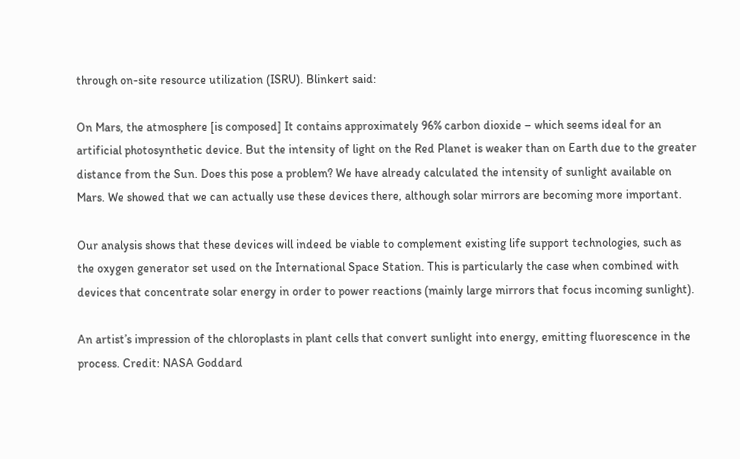through on-site resource utilization (ISRU). Blinkert said:

On Mars, the atmosphere [is composed] It contains approximately 96% carbon dioxide – which seems ideal for an artificial photosynthetic device. But the intensity of light on the Red Planet is weaker than on Earth due to the greater distance from the Sun. Does this pose a problem? We have already calculated the intensity of sunlight available on Mars. We showed that we can actually use these devices there, although solar mirrors are becoming more important.

Our analysis shows that these devices will indeed be viable to complement existing life support technologies, such as the oxygen generator set used on the International Space Station. This is particularly the case when combined with devices that concentrate solar energy in order to power reactions (mainly large mirrors that focus incoming sunlight).

An artist’s impression of the chloroplasts in plant cells that convert sunlight into energy, emitting fluorescence in the process. Credit: NASA Goddard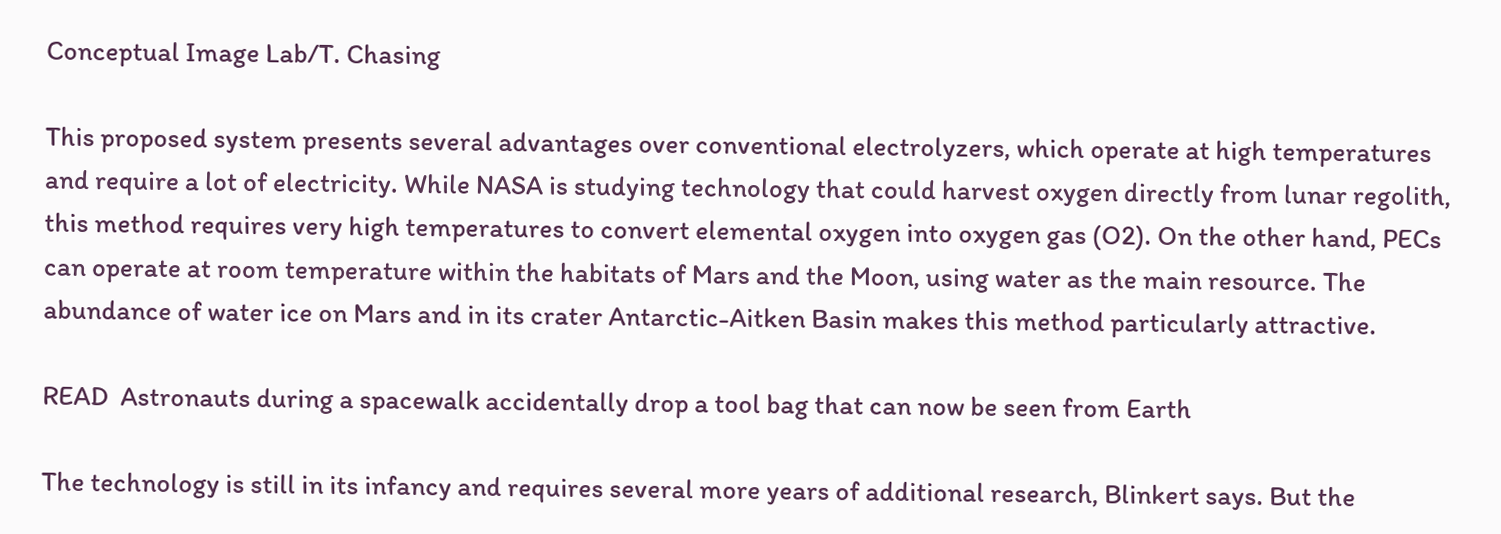Conceptual Image Lab/T. Chasing

This proposed system presents several advantages over conventional electrolyzers, which operate at high temperatures and require a lot of electricity. While NASA is studying technology that could harvest oxygen directly from lunar regolith, this method requires very high temperatures to convert elemental oxygen into oxygen gas (O2). On the other hand, PECs can operate at room temperature within the habitats of Mars and the Moon, using water as the main resource. The abundance of water ice on Mars and in its crater Antarctic-Aitken Basin makes this method particularly attractive.

READ  Astronauts during a spacewalk accidentally drop a tool bag that can now be seen from Earth

The technology is still in its infancy and requires several more years of additional research, Blinkert says. But the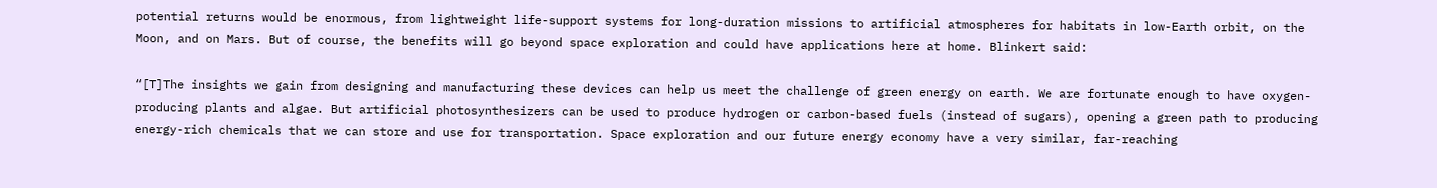potential returns would be enormous, from lightweight life-support systems for long-duration missions to artificial atmospheres for habitats in low-Earth orbit, on the Moon, and on Mars. But of course, the benefits will go beyond space exploration and could have applications here at home. Blinkert said:

“[T]The insights we gain from designing and manufacturing these devices can help us meet the challenge of green energy on earth. We are fortunate enough to have oxygen-producing plants and algae. But artificial photosynthesizers can be used to produce hydrogen or carbon-based fuels (instead of sugars), opening a green path to producing energy-rich chemicals that we can store and use for transportation. Space exploration and our future energy economy have a very similar, far-reaching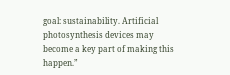goal: sustainability. Artificial photosynthesis devices may become a key part of making this happen.”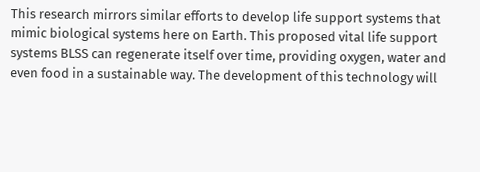This research mirrors similar efforts to develop life support systems that mimic biological systems here on Earth. This proposed vital life support systems BLSS can regenerate itself over time, providing oxygen, water and even food in a sustainable way. The development of this technology will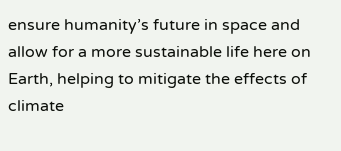ensure humanity’s future in space and allow for a more sustainable life here on Earth, helping to mitigate the effects of climate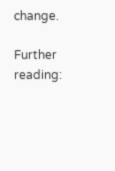change.

Further reading: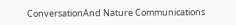ConversationAnd Nature Communications